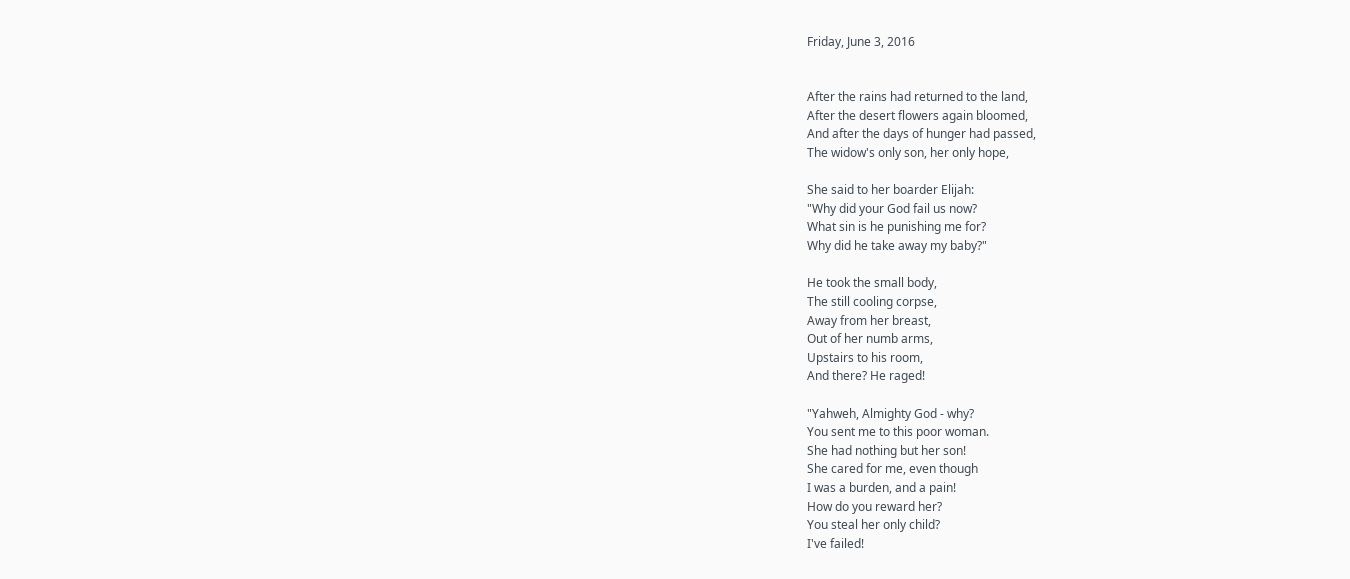Friday, June 3, 2016


After the rains had returned to the land,
After the desert flowers again bloomed,
And after the days of hunger had passed,
The widow's only son, her only hope,

She said to her boarder Elijah:
"Why did your God fail us now?
What sin is he punishing me for?
Why did he take away my baby?"

He took the small body,
The still cooling corpse,
Away from her breast,
Out of her numb arms,
Upstairs to his room,
And there? He raged!

"Yahweh, Almighty God - why?
You sent me to this poor woman.
She had nothing but her son!
She cared for me, even though
I was a burden, and a pain!
How do you reward her?
You steal her only child?
I've failed!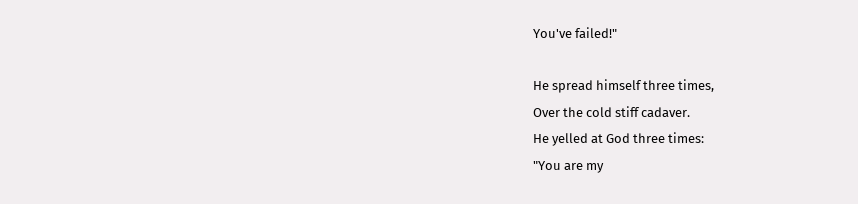You've failed!"

He spread himself three times,
Over the cold stiff cadaver.
He yelled at God three times:
"You are my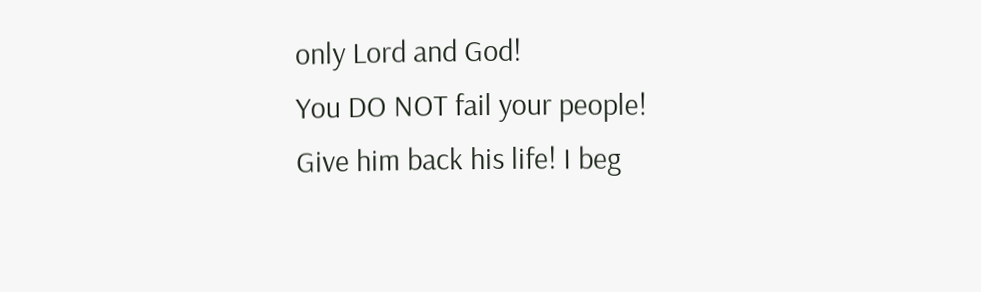only Lord and God!
You DO NOT fail your people!
Give him back his life! I beg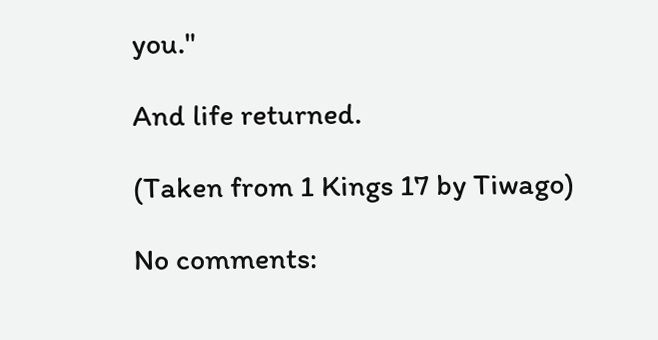you."

And life returned.

(Taken from 1 Kings 17 by Tiwago)

No comments: